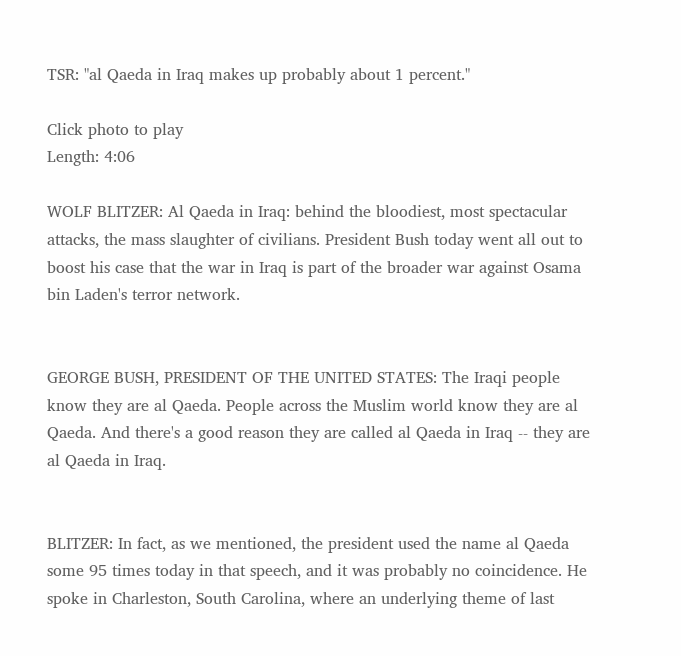TSR: "al Qaeda in Iraq makes up probably about 1 percent."

Click photo to play
Length: 4:06

WOLF BLITZER: Al Qaeda in Iraq: behind the bloodiest, most spectacular attacks, the mass slaughter of civilians. President Bush today went all out to boost his case that the war in Iraq is part of the broader war against Osama bin Laden's terror network.


GEORGE BUSH, PRESIDENT OF THE UNITED STATES: The Iraqi people know they are al Qaeda. People across the Muslim world know they are al Qaeda. And there's a good reason they are called al Qaeda in Iraq -- they are al Qaeda in Iraq.


BLITZER: In fact, as we mentioned, the president used the name al Qaeda some 95 times today in that speech, and it was probably no coincidence. He spoke in Charleston, South Carolina, where an underlying theme of last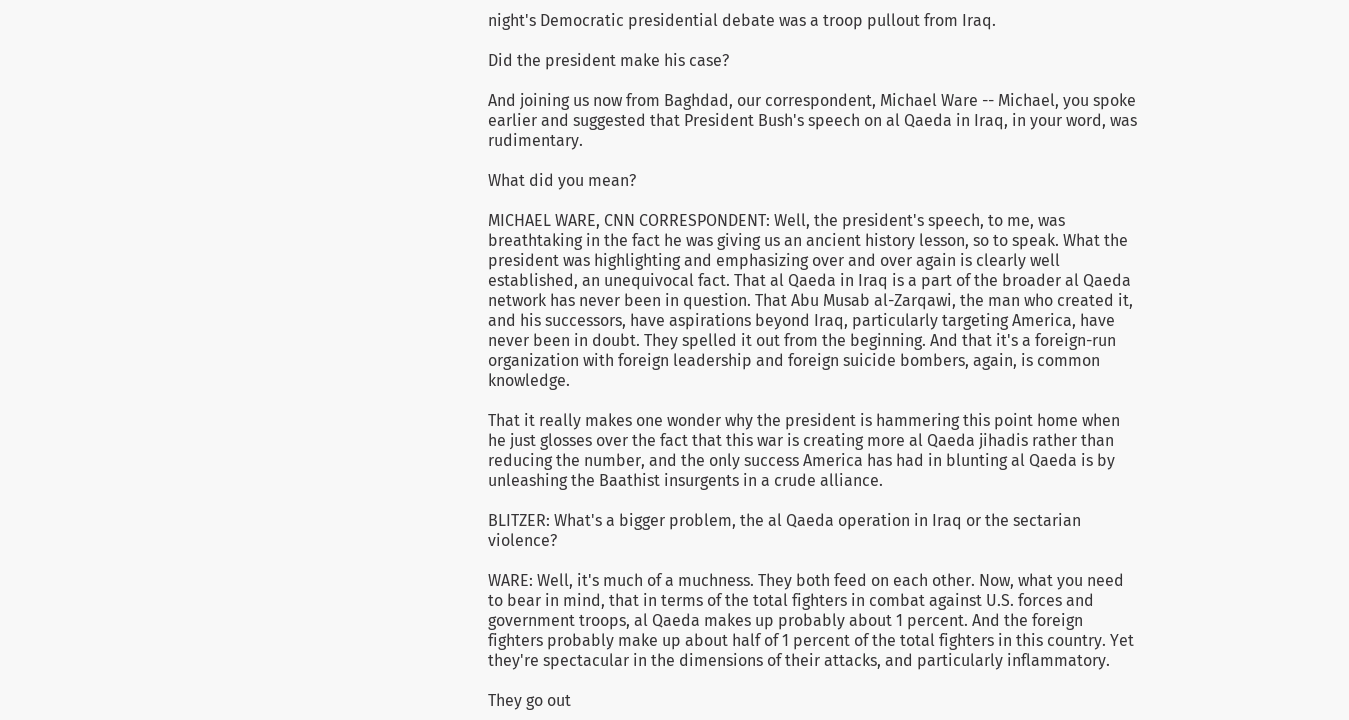night's Democratic presidential debate was a troop pullout from Iraq.

Did the president make his case?

And joining us now from Baghdad, our correspondent, Michael Ware -- Michael, you spoke earlier and suggested that President Bush's speech on al Qaeda in Iraq, in your word, was rudimentary.

What did you mean?

MICHAEL WARE, CNN CORRESPONDENT: Well, the president's speech, to me, was breathtaking in the fact he was giving us an ancient history lesson, so to speak. What the president was highlighting and emphasizing over and over again is clearly well established, an unequivocal fact. That al Qaeda in Iraq is a part of the broader al Qaeda network has never been in question. That Abu Musab al-Zarqawi, the man who created it, and his successors, have aspirations beyond Iraq, particularly targeting America, have never been in doubt. They spelled it out from the beginning. And that it's a foreign-run organization with foreign leadership and foreign suicide bombers, again, is common knowledge.

That it really makes one wonder why the president is hammering this point home when he just glosses over the fact that this war is creating more al Qaeda jihadis rather than reducing the number, and the only success America has had in blunting al Qaeda is by unleashing the Baathist insurgents in a crude alliance.

BLITZER: What's a bigger problem, the al Qaeda operation in Iraq or the sectarian violence?

WARE: Well, it's much of a muchness. They both feed on each other. Now, what you need to bear in mind, that in terms of the total fighters in combat against U.S. forces and government troops, al Qaeda makes up probably about 1 percent. And the foreign fighters probably make up about half of 1 percent of the total fighters in this country. Yet they're spectacular in the dimensions of their attacks, and particularly inflammatory.

They go out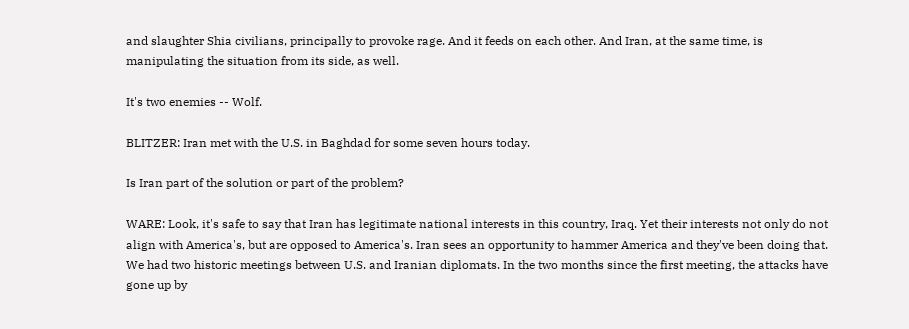and slaughter Shia civilians, principally to provoke rage. And it feeds on each other. And Iran, at the same time, is manipulating the situation from its side, as well.

It's two enemies -- Wolf.

BLITZER: Iran met with the U.S. in Baghdad for some seven hours today.

Is Iran part of the solution or part of the problem?

WARE: Look, it's safe to say that Iran has legitimate national interests in this country, Iraq. Yet their interests not only do not align with America's, but are opposed to America's. Iran sees an opportunity to hammer America and they've been doing that. We had two historic meetings between U.S. and Iranian diplomats. In the two months since the first meeting, the attacks have gone up by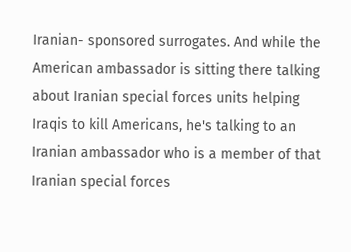Iranian- sponsored surrogates. And while the American ambassador is sitting there talking about Iranian special forces units helping Iraqis to kill Americans, he's talking to an Iranian ambassador who is a member of that Iranian special forces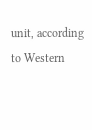unit, according to Western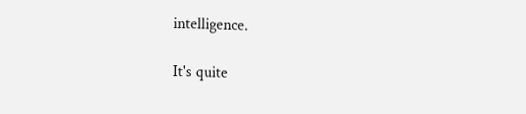intelligence.

It's quite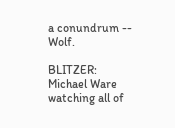a conundrum -- Wolf.

BLITZER: Michael Ware watching all of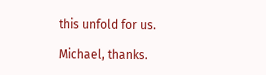this unfold for us.

Michael, thanks.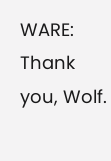WARE: Thank you, Wolf.